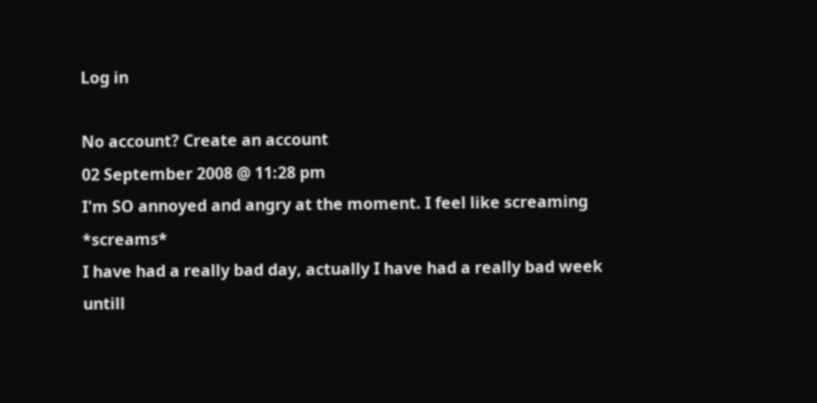Log in

No account? Create an account
02 September 2008 @ 11:28 pm
I'm SO annoyed and angry at the moment. I feel like screaming *screams*
I have had a really bad day, actually I have had a really bad week untill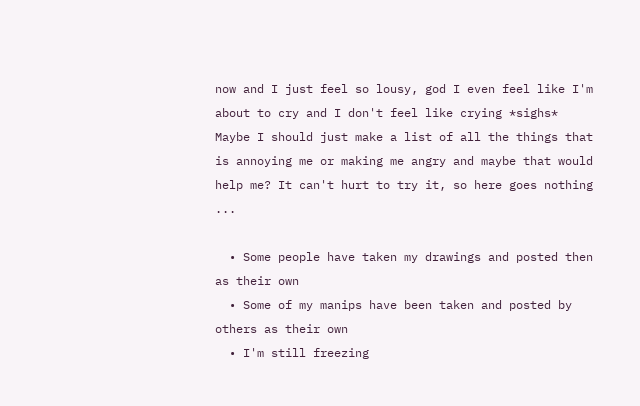now and I just feel so lousy, god I even feel like I'm about to cry and I don't feel like crying *sighs*
Maybe I should just make a list of all the things that is annoying me or making me angry and maybe that would help me? It can't hurt to try it, so here goes nothing ...

  • Some people have taken my drawings and posted then as their own
  • Some of my manips have been taken and posted by others as their own
  • I'm still freezing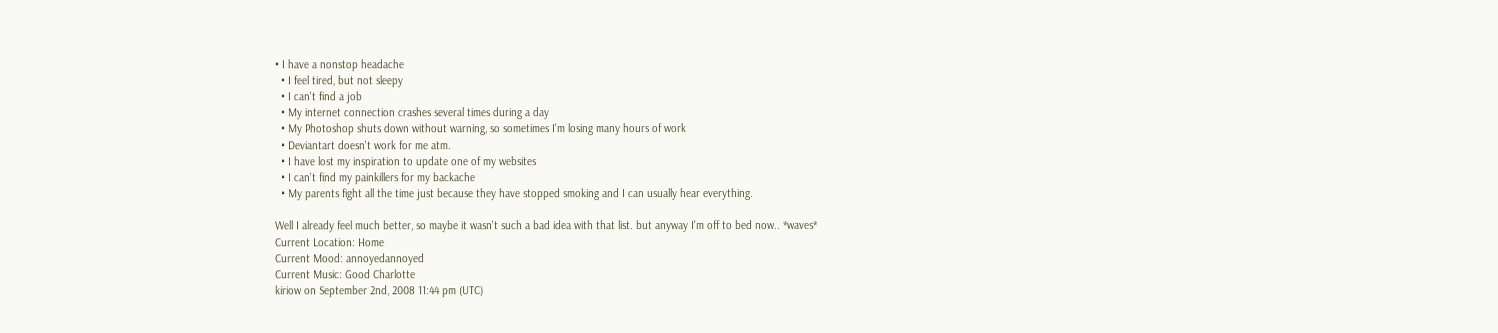• I have a nonstop headache
  • I feel tired, but not sleepy
  • I can't find a job
  • My internet connection crashes several times during a day
  • My Photoshop shuts down without warning, so sometimes I'm losing many hours of work
  • Deviantart doesn't work for me atm.
  • I have lost my inspiration to update one of my websites
  • I can't find my painkillers for my backache
  • My parents fight all the time just because they have stopped smoking and I can usually hear everything.

Well I already feel much better, so maybe it wasn't such a bad idea with that list. but anyway I'm off to bed now.. *waves*
Current Location: Home
Current Mood: annoyedannoyed
Current Music: Good Charlotte
kiriow on September 2nd, 2008 11:44 pm (UTC)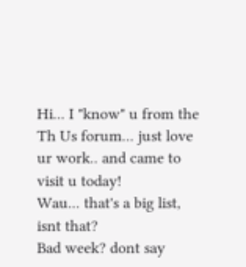Hi... I "know" u from the Th Us forum... just love ur work.. and came to visit u today!
Wau... that's a big list, isnt that?
Bad week? dont say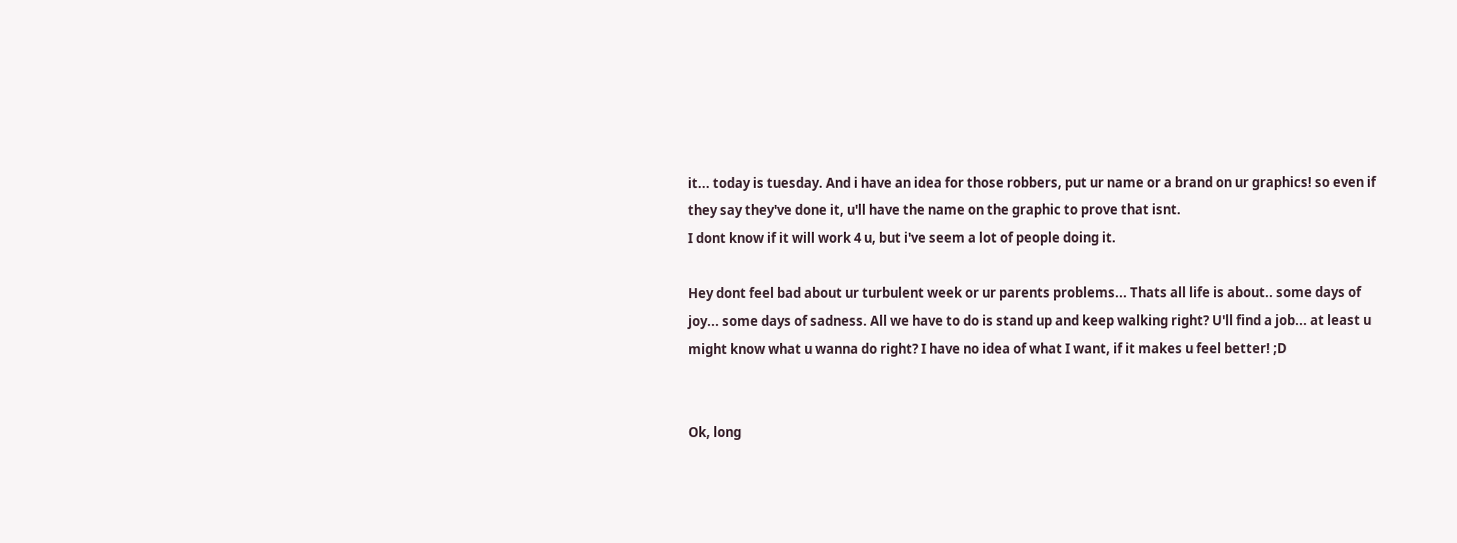it... today is tuesday. And i have an idea for those robbers, put ur name or a brand on ur graphics! so even if they say they've done it, u'll have the name on the graphic to prove that isnt.
I dont know if it will work 4 u, but i've seem a lot of people doing it.

Hey dont feel bad about ur turbulent week or ur parents problems... Thats all life is about.. some days of joy... some days of sadness. All we have to do is stand up and keep walking right? U'll find a job... at least u might know what u wanna do right? I have no idea of what I want, if it makes u feel better! ;D


Ok, long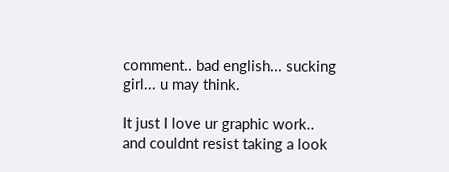comment.. bad english... sucking girl... u may think.

It just I love ur graphic work.. and couldnt resist taking a look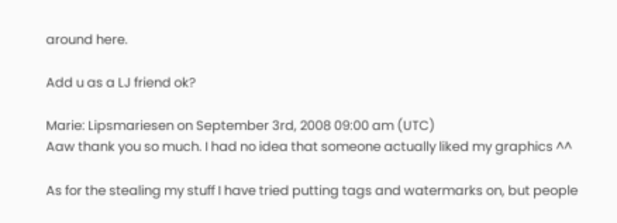around here.

Add u as a LJ friend ok?

Marie: Lipsmariesen on September 3rd, 2008 09:00 am (UTC)
Aaw thank you so much. I had no idea that someone actually liked my graphics ^^

As for the stealing my stuff I have tried putting tags and watermarks on, but people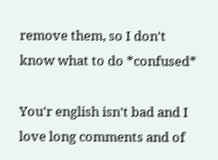remove them, so I don't know what to do *confused*

You'r english isn't bad and I love long comments and of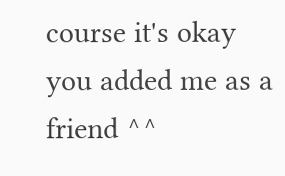course it's okay you added me as a friend ^^